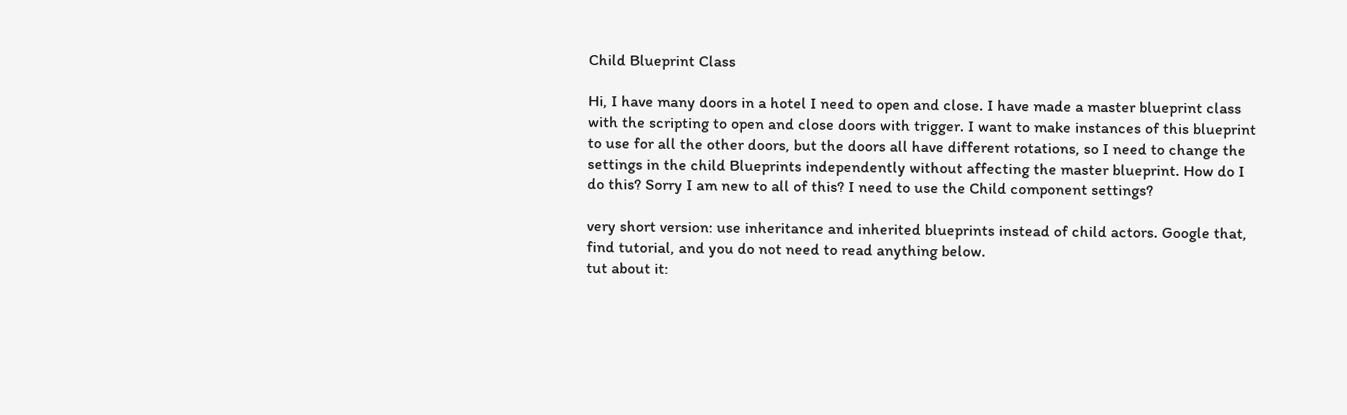Child Blueprint Class

Hi, I have many doors in a hotel I need to open and close. I have made a master blueprint class with the scripting to open and close doors with trigger. I want to make instances of this blueprint to use for all the other doors, but the doors all have different rotations, so I need to change the settings in the child Blueprints independently without affecting the master blueprint. How do I do this? Sorry I am new to all of this? I need to use the Child component settings?

very short version: use inheritance and inherited blueprints instead of child actors. Google that, find tutorial, and you do not need to read anything below.
tut about it: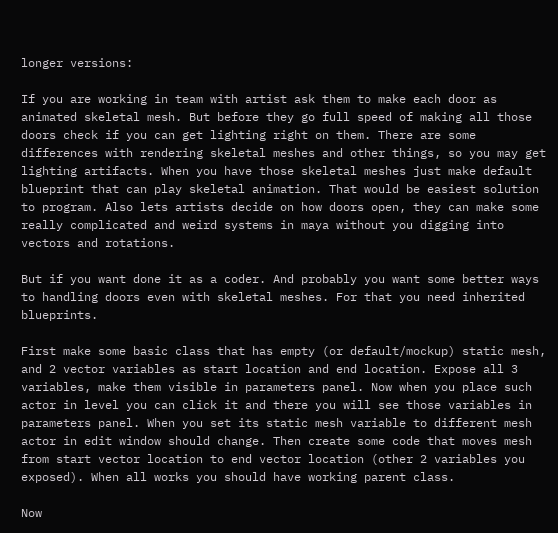longer versions:

If you are working in team with artist ask them to make each door as animated skeletal mesh. But before they go full speed of making all those doors check if you can get lighting right on them. There are some differences with rendering skeletal meshes and other things, so you may get lighting artifacts. When you have those skeletal meshes just make default blueprint that can play skeletal animation. That would be easiest solution to program. Also lets artists decide on how doors open, they can make some really complicated and weird systems in maya without you digging into vectors and rotations.

But if you want done it as a coder. And probably you want some better ways to handling doors even with skeletal meshes. For that you need inherited blueprints.

First make some basic class that has empty (or default/mockup) static mesh, and 2 vector variables as start location and end location. Expose all 3 variables, make them visible in parameters panel. Now when you place such actor in level you can click it and there you will see those variables in parameters panel. When you set its static mesh variable to different mesh actor in edit window should change. Then create some code that moves mesh from start vector location to end vector location (other 2 variables you exposed). When all works you should have working parent class.

Now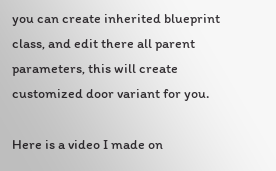you can create inherited blueprint class, and edit there all parent parameters, this will create customized door variant for you.

Here is a video I made on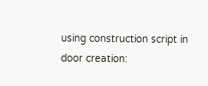using construction script in door creation: